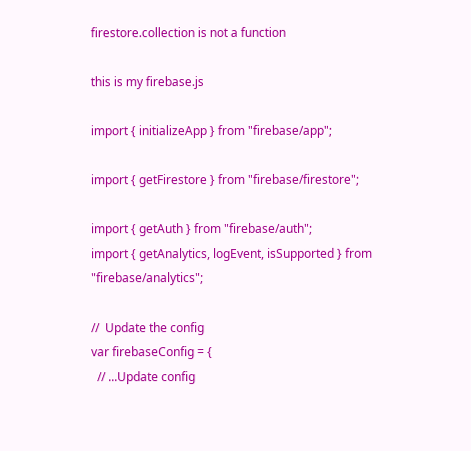firestore.collection is not a function

this is my firebase.js

import { initializeApp } from "firebase/app";

import { getFirestore } from "firebase/firestore";

import { getAuth } from "firebase/auth";
import { getAnalytics, logEvent, isSupported } from "firebase/analytics";

//  Update the config
var firebaseConfig = {
  // ...Update config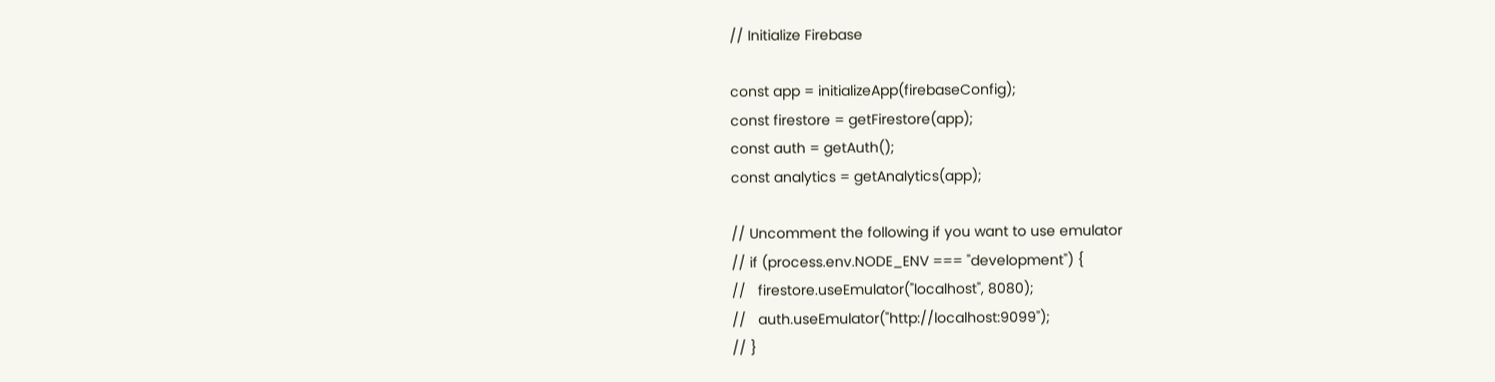// Initialize Firebase

const app = initializeApp(firebaseConfig);
const firestore = getFirestore(app);
const auth = getAuth();
const analytics = getAnalytics(app);

// Uncomment the following if you want to use emulator
// if (process.env.NODE_ENV === "development") {
//   firestore.useEmulator("localhost", 8080);
//   auth.useEmulator("http://localhost:9099");
// }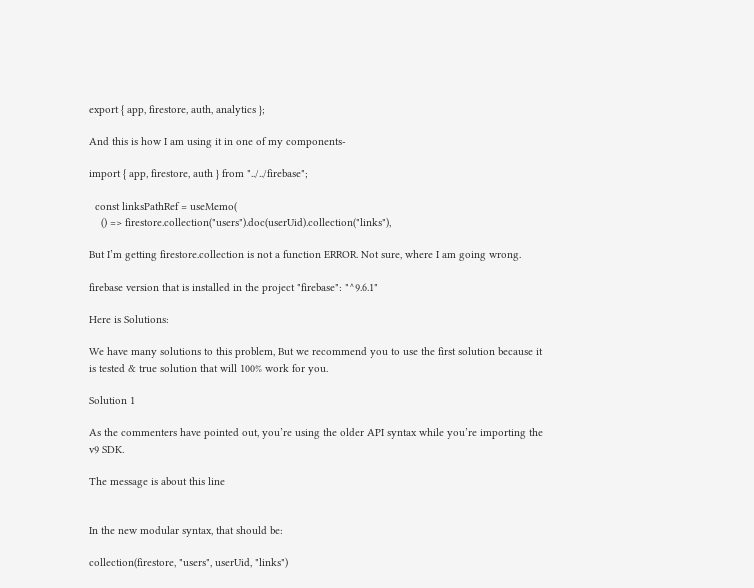export { app, firestore, auth, analytics };

And this is how I am using it in one of my components-

import { app, firestore, auth } from "../../firebase";

  const linksPathRef = useMemo(
    () => firestore.collection("users").doc(userUid).collection("links"),

But I’m getting firestore.collection is not a function ERROR. Not sure, where I am going wrong.

firebase version that is installed in the project "firebase": "^9.6.1"

Here is Solutions:

We have many solutions to this problem, But we recommend you to use the first solution because it is tested & true solution that will 100% work for you.

Solution 1

As the commenters have pointed out, you’re using the older API syntax while you’re importing the v9 SDK.

The message is about this line


In the new modular syntax, that should be:

collection(firestore, "users", userUid, "links")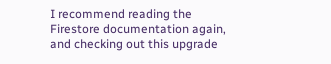I recommend reading the Firestore documentation again, and checking out this upgrade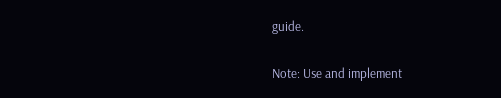guide.

Note: Use and implement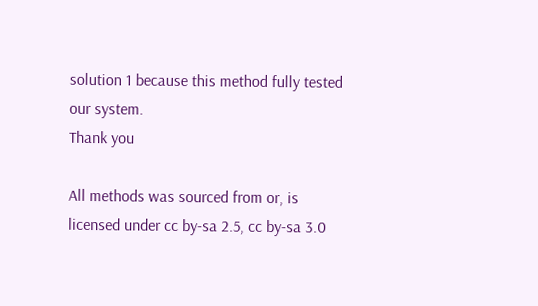solution 1 because this method fully tested our system.
Thank you

All methods was sourced from or, is licensed under cc by-sa 2.5, cc by-sa 3.0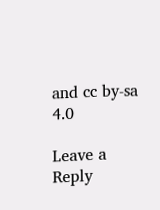and cc by-sa 4.0

Leave a Reply